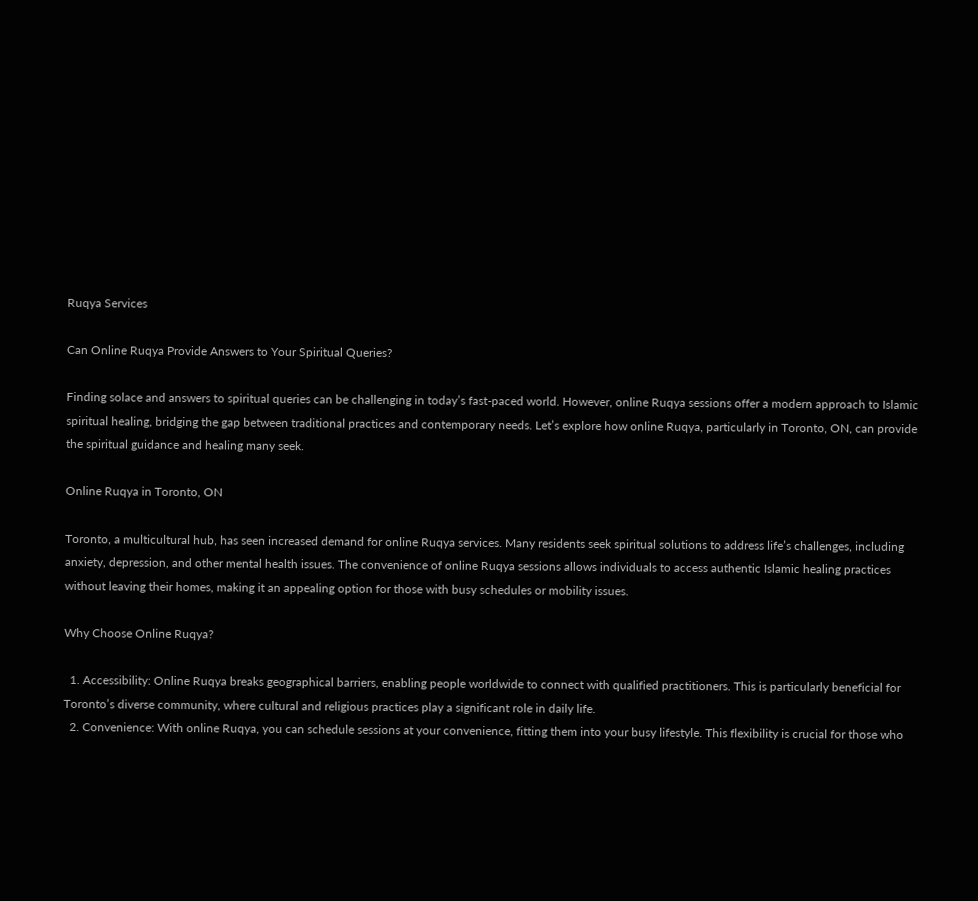Ruqya Services

Can Online Ruqya Provide Answers to Your Spiritual Queries?

Finding solace and answers to spiritual queries can be challenging in today’s fast-paced world. However, online Ruqya sessions offer a modern approach to Islamic spiritual healing, bridging the gap between traditional practices and contemporary needs. Let’s explore how online Ruqya, particularly in Toronto, ON, can provide the spiritual guidance and healing many seek.

Online Ruqya in Toronto, ON

Toronto, a multicultural hub, has seen increased demand for online Ruqya services. Many residents seek spiritual solutions to address life’s challenges, including anxiety, depression, and other mental health issues. The convenience of online Ruqya sessions allows individuals to access authentic Islamic healing practices without leaving their homes, making it an appealing option for those with busy schedules or mobility issues.

Why Choose Online Ruqya?

  1. Accessibility: Online Ruqya breaks geographical barriers, enabling people worldwide to connect with qualified practitioners. This is particularly beneficial for Toronto’s diverse community, where cultural and religious practices play a significant role in daily life.
  2. Convenience: With online Ruqya, you can schedule sessions at your convenience, fitting them into your busy lifestyle. This flexibility is crucial for those who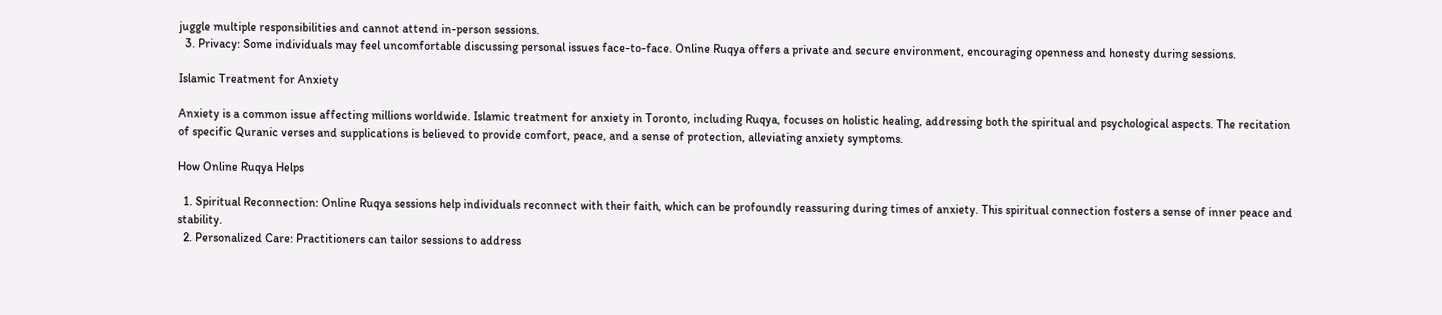juggle multiple responsibilities and cannot attend in-person sessions.
  3. Privacy: Some individuals may feel uncomfortable discussing personal issues face-to-face. Online Ruqya offers a private and secure environment, encouraging openness and honesty during sessions.

Islamic Treatment for Anxiety

Anxiety is a common issue affecting millions worldwide. Islamic treatment for anxiety in Toronto, including Ruqya, focuses on holistic healing, addressing both the spiritual and psychological aspects. The recitation of specific Quranic verses and supplications is believed to provide comfort, peace, and a sense of protection, alleviating anxiety symptoms.

How Online Ruqya Helps

  1. Spiritual Reconnection: Online Ruqya sessions help individuals reconnect with their faith, which can be profoundly reassuring during times of anxiety. This spiritual connection fosters a sense of inner peace and stability.
  2. Personalized Care: Practitioners can tailor sessions to address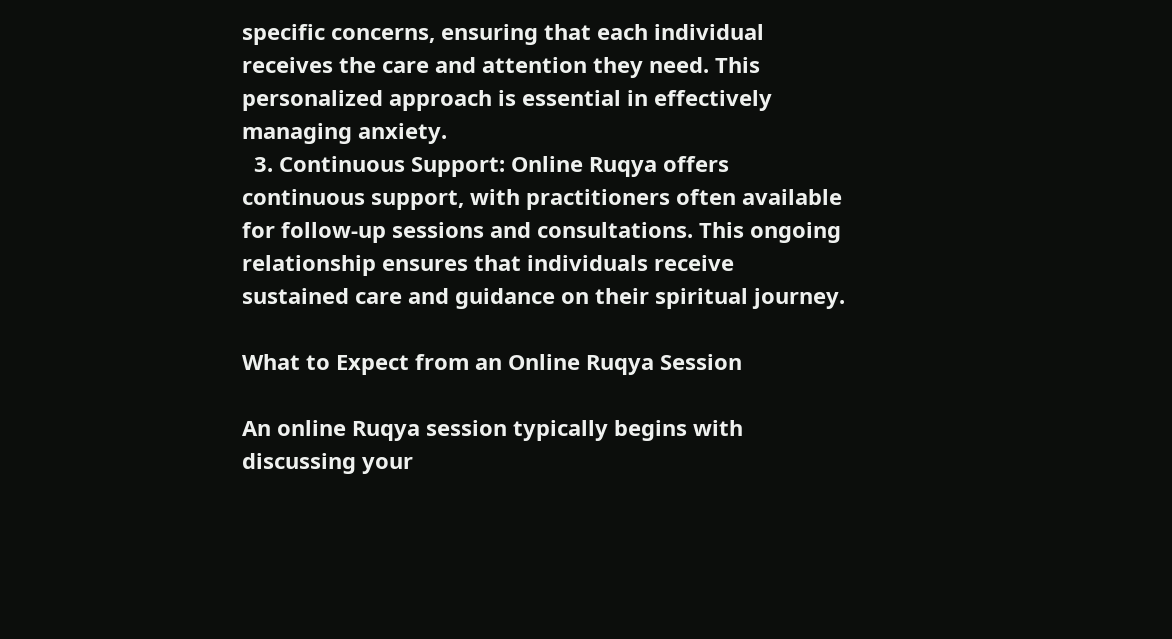specific concerns, ensuring that each individual receives the care and attention they need. This personalized approach is essential in effectively managing anxiety.
  3. Continuous Support: Online Ruqya offers continuous support, with practitioners often available for follow-up sessions and consultations. This ongoing relationship ensures that individuals receive sustained care and guidance on their spiritual journey.

What to Expect from an Online Ruqya Session

An online Ruqya session typically begins with discussing your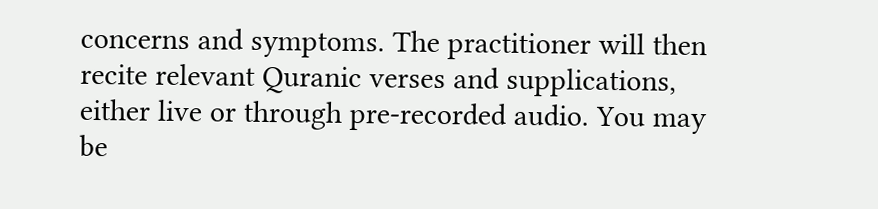concerns and symptoms. The practitioner will then recite relevant Quranic verses and supplications, either live or through pre-recorded audio. You may be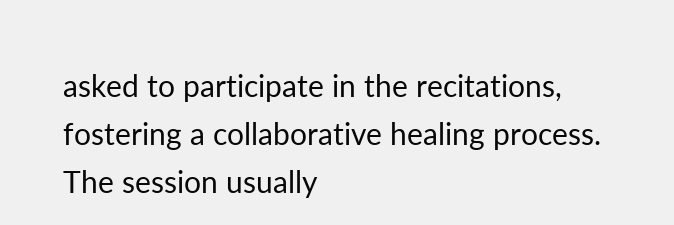asked to participate in the recitations, fostering a collaborative healing process. The session usually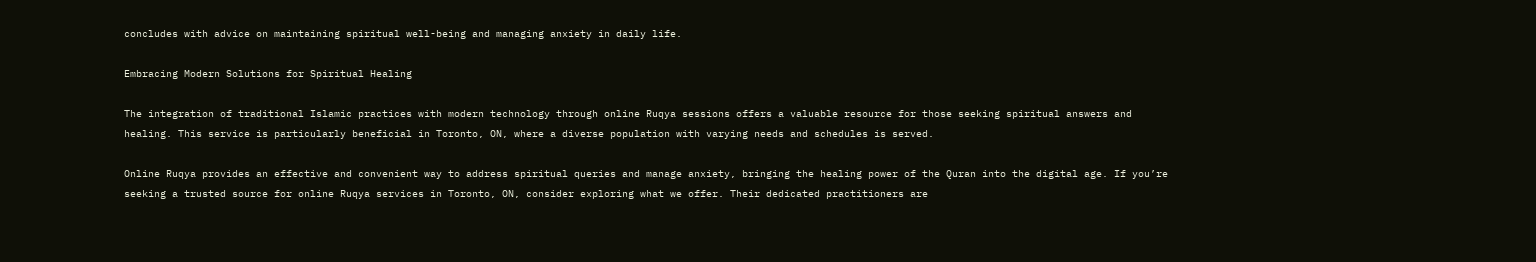concludes with advice on maintaining spiritual well-being and managing anxiety in daily life.

Embracing Modern Solutions for Spiritual Healing

The integration of traditional Islamic practices with modern technology through online Ruqya sessions offers a valuable resource for those seeking spiritual answers and healing. This service is particularly beneficial in Toronto, ON, where a diverse population with varying needs and schedules is served.

Online Ruqya provides an effective and convenient way to address spiritual queries and manage anxiety, bringing the healing power of the Quran into the digital age. If you’re seeking a trusted source for online Ruqya services in Toronto, ON, consider exploring what we offer. Their dedicated practitioners are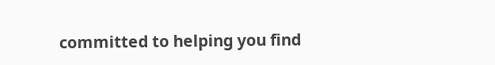committed to helping you find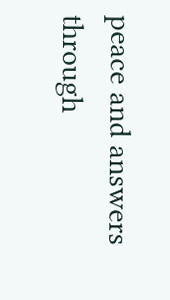peace and answers through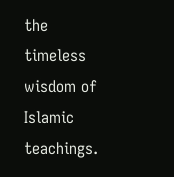the timeless wisdom of Islamic teachings.